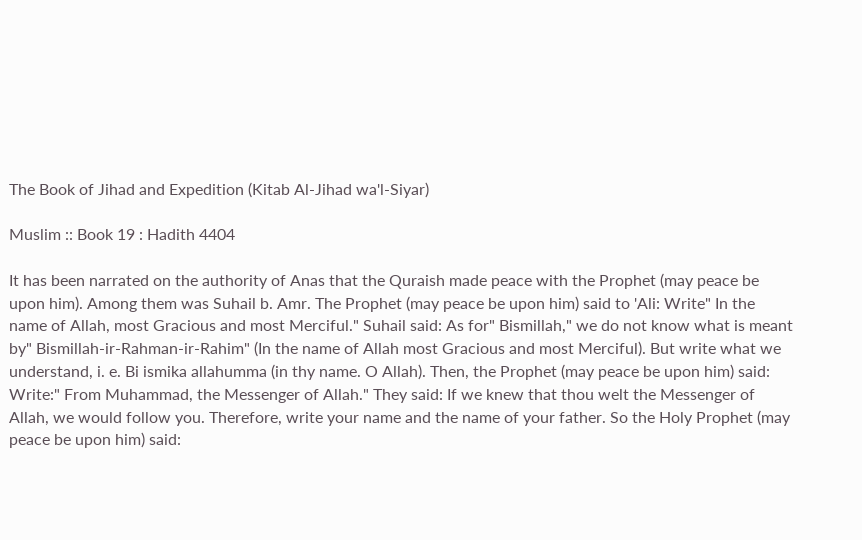The Book of Jihad and Expedition (Kitab Al-Jihad wa'l-Siyar)

Muslim :: Book 19 : Hadith 4404

It has been narrated on the authority of Anas that the Quraish made peace with the Prophet (may peace be upon him). Among them was Suhail b. Amr. The Prophet (may peace be upon him) said to 'Ali: Write" In the name of Allah, most Gracious and most Merciful." Suhail said: As for" Bismillah," we do not know what is meant by" Bismillah-ir-Rahman-ir-Rahim" (In the name of Allah most Gracious and most Merciful). But write what we understand, i. e. Bi ismika allahumma (in thy name. O Allah). Then, the Prophet (may peace be upon him) said: Write:" From Muhammad, the Messenger of Allah." They said: If we knew that thou welt the Messenger of Allah, we would follow you. Therefore, write your name and the name of your father. So the Holy Prophet (may peace be upon him) said: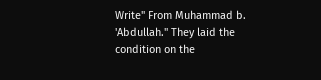Write" From Muhammad b. 'Abdullah." They laid the condition on the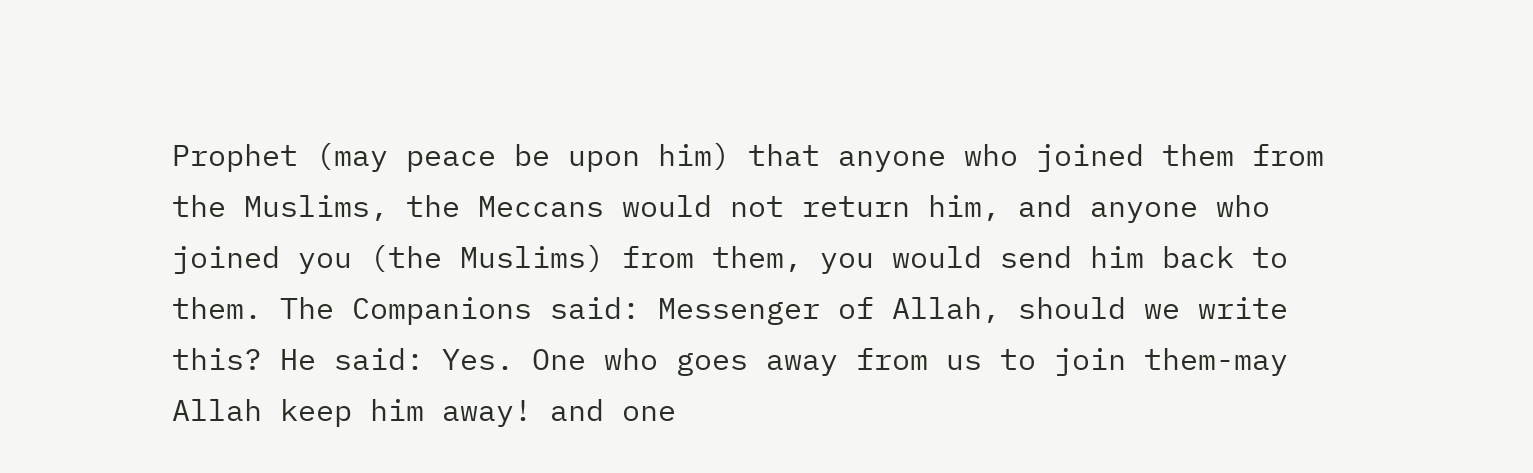Prophet (may peace be upon him) that anyone who joined them from the Muslims, the Meccans would not return him, and anyone who joined you (the Muslims) from them, you would send him back to them. The Companions said: Messenger of Allah, should we write this? He said: Yes. One who goes away from us to join them-may Allah keep him away! and one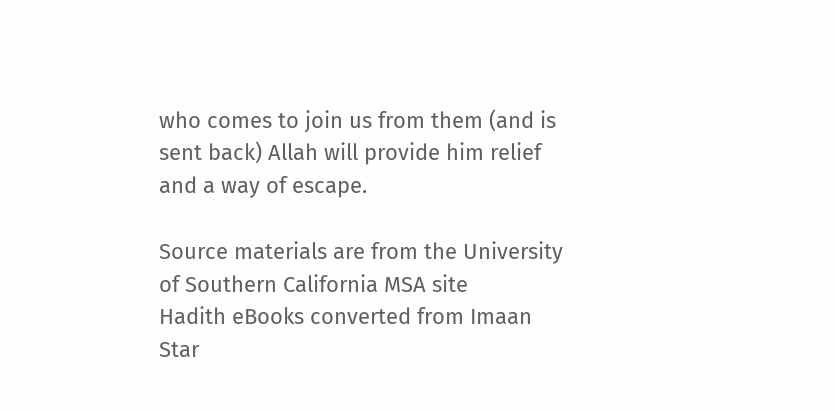who comes to join us from them (and is sent back) Allah will provide him relief and a way of escape.

Source materials are from the University of Southern California MSA site
Hadith eBooks converted from Imaan Star